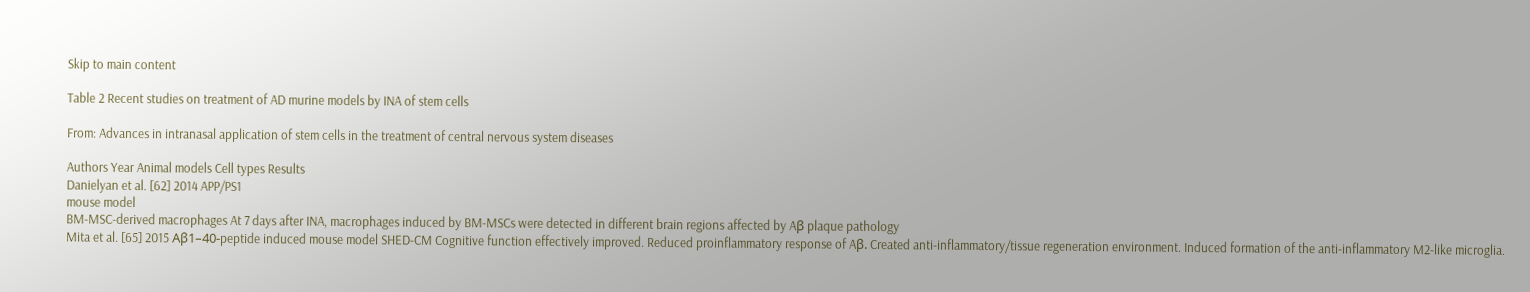Skip to main content

Table 2 Recent studies on treatment of AD murine models by INA of stem cells

From: Advances in intranasal application of stem cells in the treatment of central nervous system diseases

Authors Year Animal models Cell types Results
Danielyan et al. [62] 2014 APP/PS1
mouse model
BM-MSC-derived macrophages At 7 days after INA, macrophages induced by BM-MSCs were detected in different brain regions affected by Aβ plaque pathology
Mita et al. [65] 2015 Aβ1–40-peptide induced mouse model SHED-CM Cognitive function effectively improved. Reduced proinflammatory response of Aβ. Created anti-inflammatory/tissue regeneration environment. Induced formation of the anti-inflammatory M2-like microglia.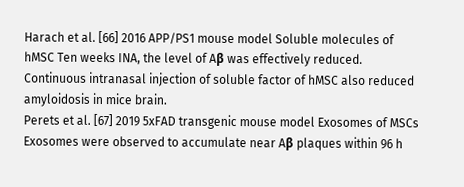Harach et al. [66] 2016 APP/PS1 mouse model Soluble molecules of hMSC Ten weeks INA, the level of Aβ was effectively reduced. Continuous intranasal injection of soluble factor of hMSC also reduced amyloidosis in mice brain.
Perets et al. [67] 2019 5xFAD transgenic mouse model Exosomes of MSCs Exosomes were observed to accumulate near Aβ plaques within 96 h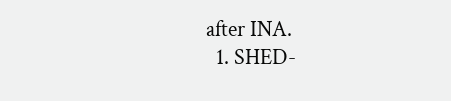after INA.
  1. SHED-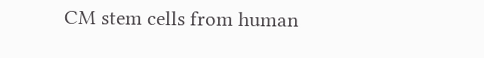CM stem cells from human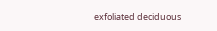exfoliated deciduous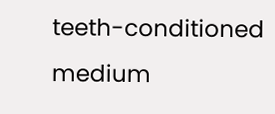teeth-conditioned medium